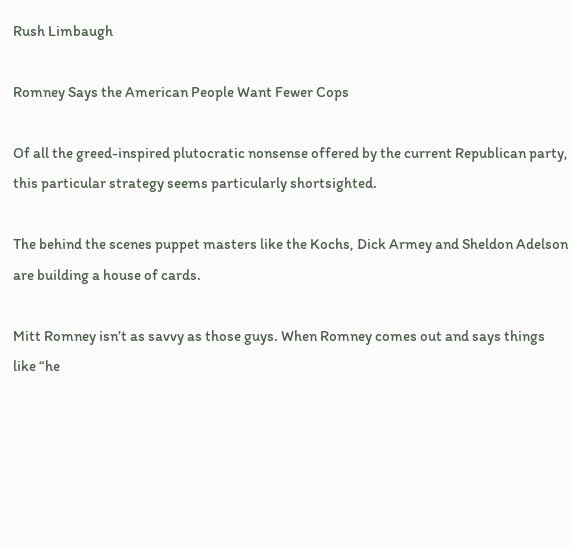Rush Limbaugh

Romney Says the American People Want Fewer Cops

Of all the greed-inspired plutocratic nonsense offered by the current Republican party, this particular strategy seems particularly shortsighted.

The behind the scenes puppet masters like the Kochs, Dick Armey and Sheldon Adelson are building a house of cards.

Mitt Romney isn’t as savvy as those guys. When Romney comes out and says things like “he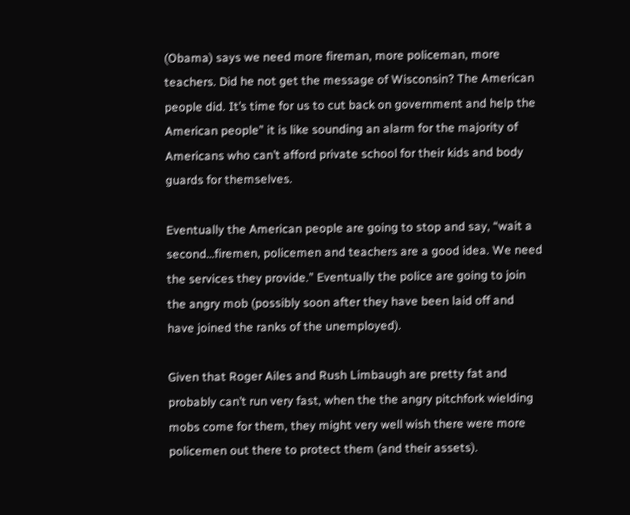(Obama) says we need more fireman, more policeman, more teachers. Did he not get the message of Wisconsin? The American people did. It’s time for us to cut back on government and help the American people” it is like sounding an alarm for the majority of Americans who can’t afford private school for their kids and body guards for themselves.

Eventually the American people are going to stop and say, “wait a second…firemen, policemen and teachers are a good idea. We need the services they provide.” Eventually the police are going to join the angry mob (possibly soon after they have been laid off and have joined the ranks of the unemployed).

Given that Roger Ailes and Rush Limbaugh are pretty fat and probably can’t run very fast, when the the angry pitchfork wielding mobs come for them, they might very well wish there were more policemen out there to protect them (and their assets).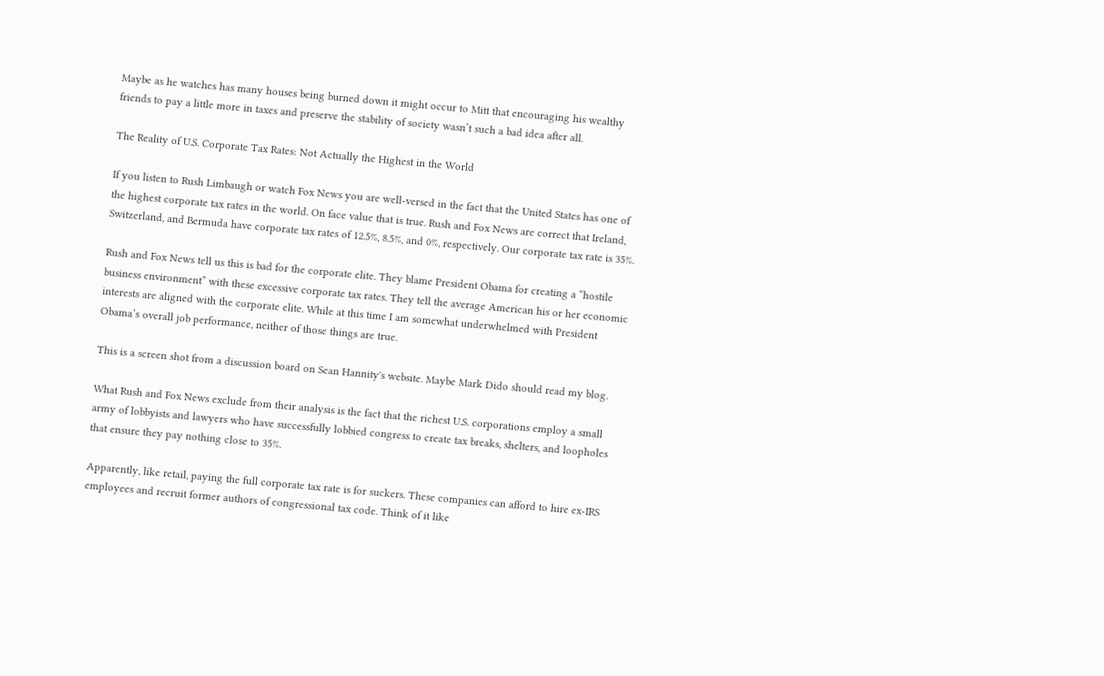Maybe as he watches has many houses being burned down it might occur to Mitt that encouraging his wealthy friends to pay a little more in taxes and preserve the stability of society wasn’t such a bad idea after all.

The Reality of U.S. Corporate Tax Rates: Not Actually the Highest in the World

If you listen to Rush Limbaugh or watch Fox News you are well-versed in the fact that the United States has one of the highest corporate tax rates in the world. On face value that is true. Rush and Fox News are correct that Ireland, Switzerland, and Bermuda have corporate tax rates of 12.5%, 8.5%, and 0%, respectively. Our corporate tax rate is 35%.

Rush and Fox News tell us this is bad for the corporate elite. They blame President Obama for creating a “hostile business environment” with these excessive corporate tax rates. They tell the average American his or her economic interests are aligned with the corporate elite. While at this time I am somewhat underwhelmed with President Obama’s overall job performance, neither of those things are true.

This is a screen shot from a discussion board on Sean Hannity's website. Maybe Mark Dido should read my blog.

What Rush and Fox News exclude from their analysis is the fact that the richest U.S. corporations employ a small army of lobbyists and lawyers who have successfully lobbied congress to create tax breaks, shelters, and loopholes that ensure they pay nothing close to 35%.

Apparently, like retail, paying the full corporate tax rate is for suckers. These companies can afford to hire ex-IRS employees and recruit former authors of congressional tax code. Think of it like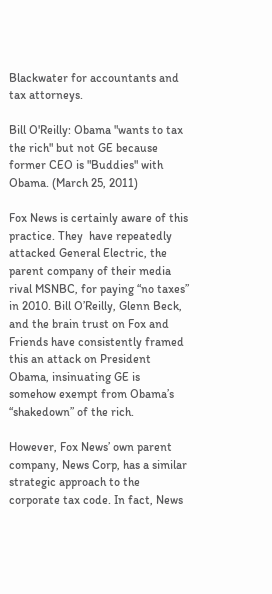Blackwater for accountants and tax attorneys.

Bill O'Reilly: Obama "wants to tax the rich" but not GE because former CEO is "Buddies" with Obama. (March 25, 2011)

Fox News is certainly aware of this practice. They  have repeatedly attacked General Electric, the parent company of their media rival MSNBC, for paying “no taxes” in 2010. Bill O’Reilly, Glenn Beck, and the brain trust on Fox and Friends have consistently framed this an attack on President Obama, insinuating GE is somehow exempt from Obama’s “shakedown” of the rich.

However, Fox News’ own parent company, News Corp, has a similar strategic approach to the corporate tax code. In fact, News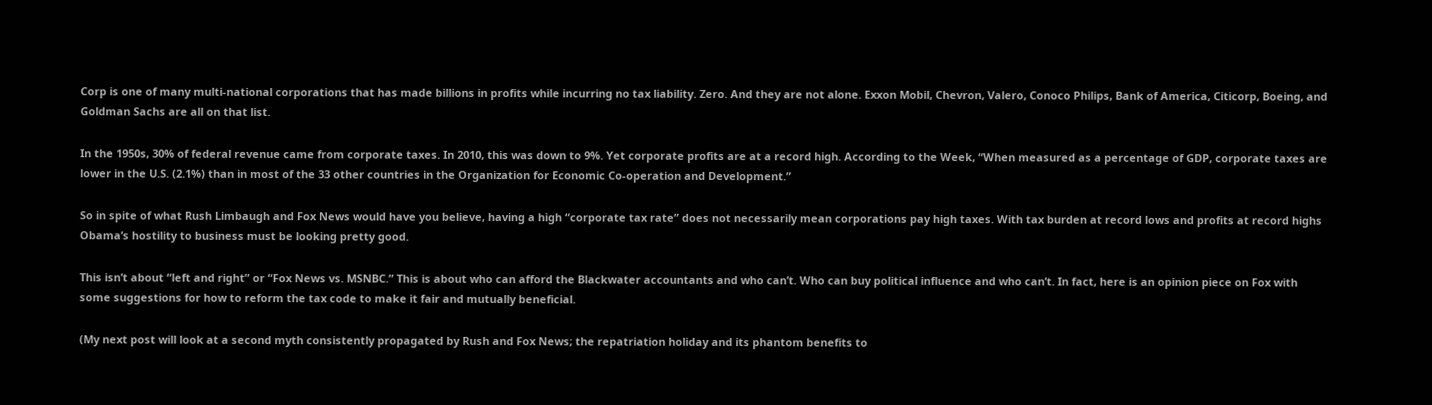Corp is one of many multi-national corporations that has made billions in profits while incurring no tax liability. Zero. And they are not alone. Exxon Mobil, Chevron, Valero, Conoco Philips, Bank of America, Citicorp, Boeing, and Goldman Sachs are all on that list.

In the 1950s, 30% of federal revenue came from corporate taxes. In 2010, this was down to 9%. Yet corporate profits are at a record high. According to the Week, “When measured as a percentage of GDP, corporate taxes are lower in the U.S. (2.1%) than in most of the 33 other countries in the Organization for Economic Co-operation and Development.”

So in spite of what Rush Limbaugh and Fox News would have you believe, having a high “corporate tax rate” does not necessarily mean corporations pay high taxes. With tax burden at record lows and profits at record highs Obama’s hostility to business must be looking pretty good.

This isn’t about “left and right” or “Fox News vs. MSNBC.” This is about who can afford the Blackwater accountants and who can’t. Who can buy political influence and who can’t. In fact, here is an opinion piece on Fox with some suggestions for how to reform the tax code to make it fair and mutually beneficial.

(My next post will look at a second myth consistently propagated by Rush and Fox News; the repatriation holiday and its phantom benefits to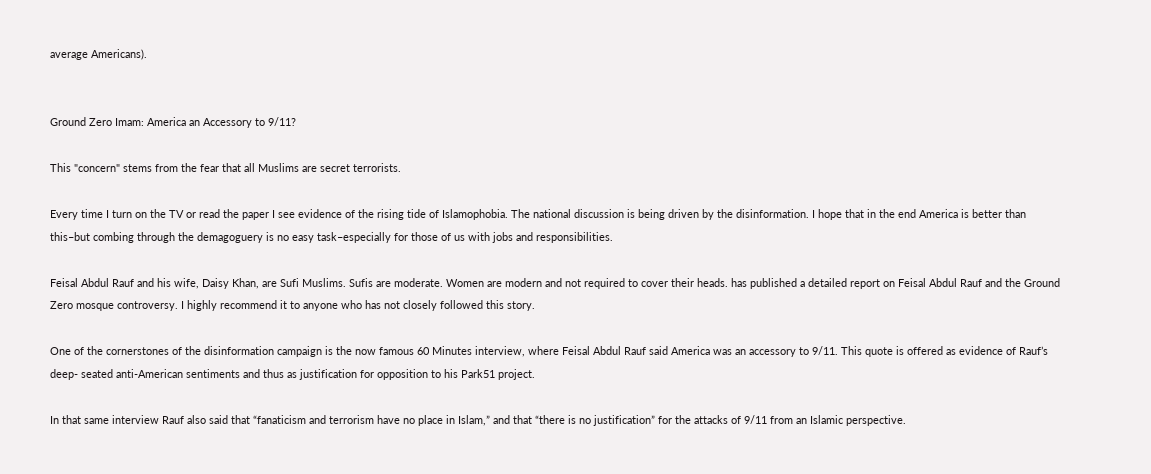average Americans).


Ground Zero Imam: America an Accessory to 9/11?

This "concern" stems from the fear that all Muslims are secret terrorists.

Every time I turn on the TV or read the paper I see evidence of the rising tide of Islamophobia. The national discussion is being driven by the disinformation. I hope that in the end America is better than this–but combing through the demagoguery is no easy task–especially for those of us with jobs and responsibilities.

Feisal Abdul Rauf and his wife, Daisy Khan, are Sufi Muslims. Sufis are moderate. Women are modern and not required to cover their heads. has published a detailed report on Feisal Abdul Rauf and the Ground Zero mosque controversy. I highly recommend it to anyone who has not closely followed this story.

One of the cornerstones of the disinformation campaign is the now famous 60 Minutes interview, where Feisal Abdul Rauf said America was an accessory to 9/11. This quote is offered as evidence of Rauf’s deep- seated anti-American sentiments and thus as justification for opposition to his Park51 project.

In that same interview Rauf also said that “fanaticism and terrorism have no place in Islam,” and that “there is no justification” for the attacks of 9/11 from an Islamic perspective.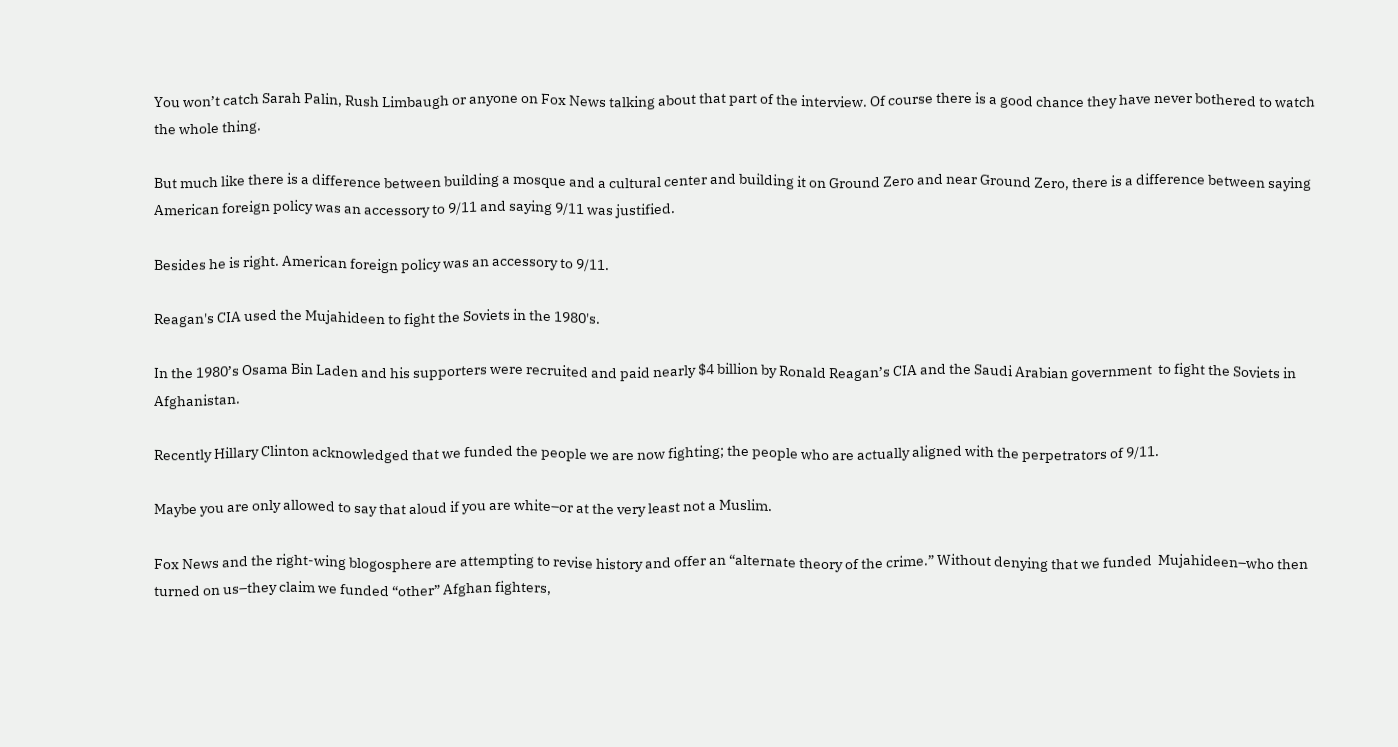You won’t catch Sarah Palin, Rush Limbaugh or anyone on Fox News talking about that part of the interview. Of course there is a good chance they have never bothered to watch the whole thing.

But much like there is a difference between building a mosque and a cultural center and building it on Ground Zero and near Ground Zero, there is a difference between saying American foreign policy was an accessory to 9/11 and saying 9/11 was justified.

Besides he is right. American foreign policy was an accessory to 9/11.

Reagan's CIA used the Mujahideen to fight the Soviets in the 1980's.

In the 1980’s Osama Bin Laden and his supporters were recruited and paid nearly $4 billion by Ronald Reagan’s CIA and the Saudi Arabian government  to fight the Soviets in Afghanistan.

Recently Hillary Clinton acknowledged that we funded the people we are now fighting; the people who are actually aligned with the perpetrators of 9/11.

Maybe you are only allowed to say that aloud if you are white–or at the very least not a Muslim.

Fox News and the right-wing blogosphere are attempting to revise history and offer an “alternate theory of the crime.” Without denying that we funded  Mujahideen–who then turned on us–they claim we funded “other” Afghan fighters,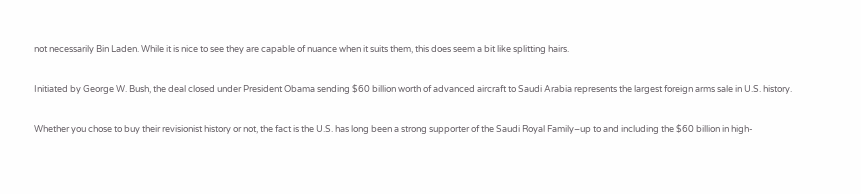not necessarily Bin Laden. While it is nice to see they are capable of nuance when it suits them, this does seem a bit like splitting hairs.

Initiated by George W. Bush, the deal closed under President Obama sending $60 billion worth of advanced aircraft to Saudi Arabia represents the largest foreign arms sale in U.S. history.

Whether you chose to buy their revisionist history or not, the fact is the U.S. has long been a strong supporter of the Saudi Royal Family–up to and including the $60 billion in high-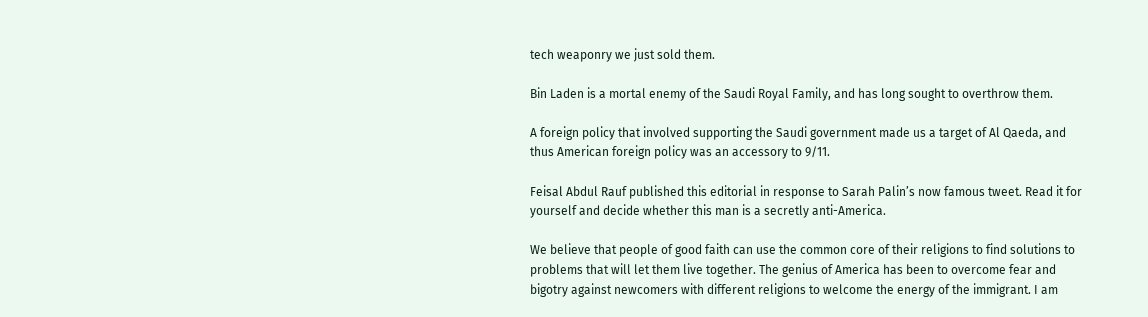tech weaponry we just sold them.

Bin Laden is a mortal enemy of the Saudi Royal Family, and has long sought to overthrow them.

A foreign policy that involved supporting the Saudi government made us a target of Al Qaeda, and thus American foreign policy was an accessory to 9/11.

Feisal Abdul Rauf published this editorial in response to Sarah Palin’s now famous tweet. Read it for yourself and decide whether this man is a secretly anti-America.

We believe that people of good faith can use the common core of their religions to find solutions to problems that will let them live together. The genius of America has been to overcome fear and bigotry against newcomers with different religions to welcome the energy of the immigrant. I am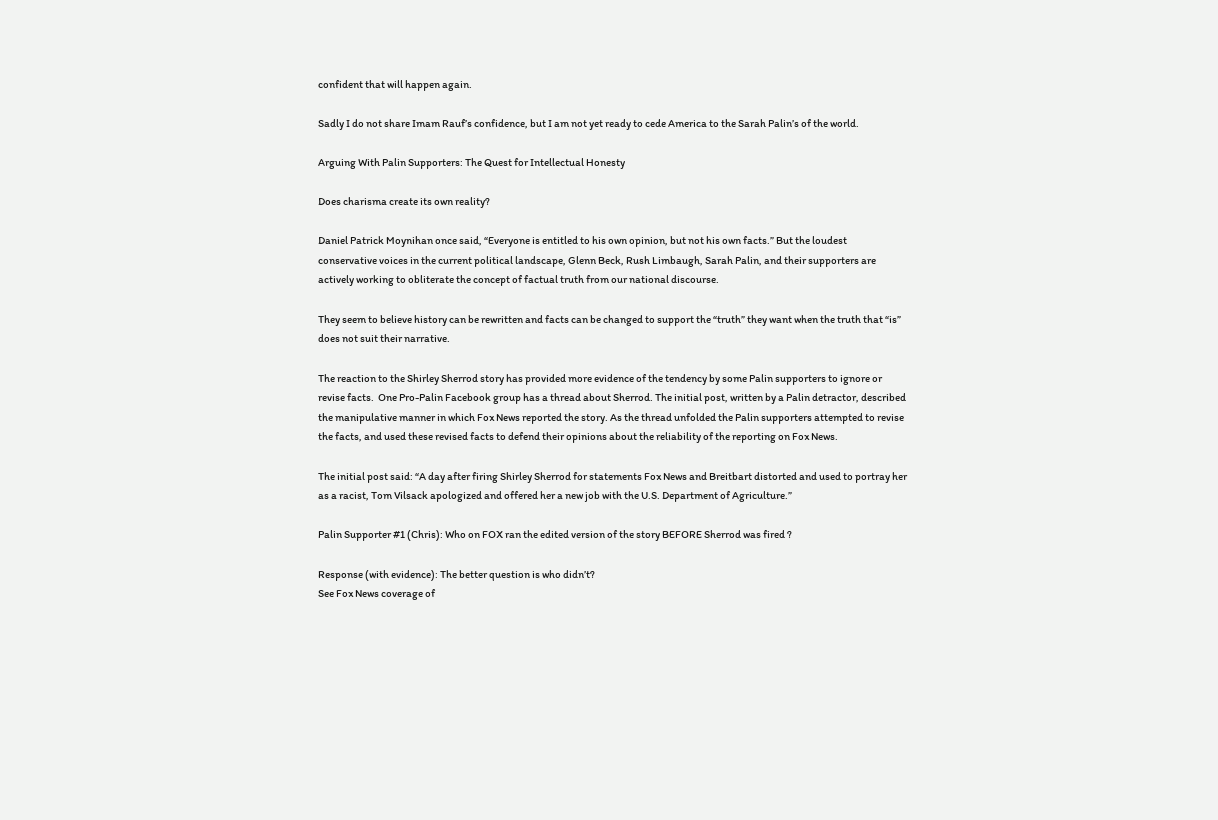confident that will happen again.

Sadly I do not share Imam Rauf’s confidence, but I am not yet ready to cede America to the Sarah Palin’s of the world.

Arguing With Palin Supporters: The Quest for Intellectual Honesty

Does charisma create its own reality?

Daniel Patrick Moynihan once said, “Everyone is entitled to his own opinion, but not his own facts.” But the loudest conservative voices in the current political landscape, Glenn Beck, Rush Limbaugh, Sarah Palin, and their supporters are actively working to obliterate the concept of factual truth from our national discourse.

They seem to believe history can be rewritten and facts can be changed to support the “truth” they want when the truth that “is” does not suit their narrative.

The reaction to the Shirley Sherrod story has provided more evidence of the tendency by some Palin supporters to ignore or revise facts.  One Pro-Palin Facebook group has a thread about Sherrod. The initial post, written by a Palin detractor, described the manipulative manner in which Fox News reported the story. As the thread unfolded the Palin supporters attempted to revise the facts, and used these revised facts to defend their opinions about the reliability of the reporting on Fox News.

The initial post said: “A day after firing Shirley Sherrod for statements Fox News and Breitbart distorted and used to portray her as a racist, Tom Vilsack apologized and offered her a new job with the U.S. Department of Agriculture.”

Palin Supporter #1 (Chris): Who on FOX ran the edited version of the story BEFORE Sherrod was fired ?

Response (with evidence): The better question is who didn’t?
See Fox News coverage of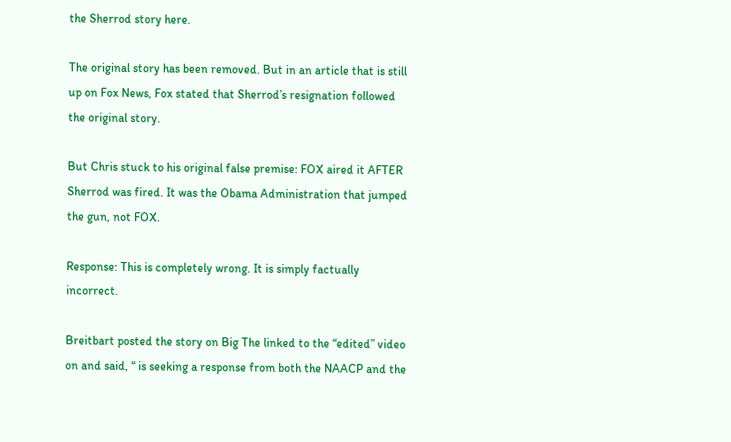the Sherrod story here.

The original story has been removed. But in an article that is still up on Fox News, Fox stated that Sherrod’s resignation followed the original story.

But Chris stuck to his original false premise: FOX aired it AFTER Sherrod was fired. It was the Obama Administration that jumped the gun, not FOX.

Response: This is completely wrong. It is simply factually incorrect.

Breitbart posted the story on Big The linked to the “edited” video on and said, “ is seeking a response from both the NAACP and the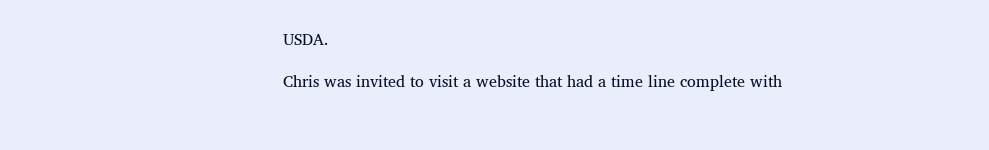USDA.

Chris was invited to visit a website that had a time line complete with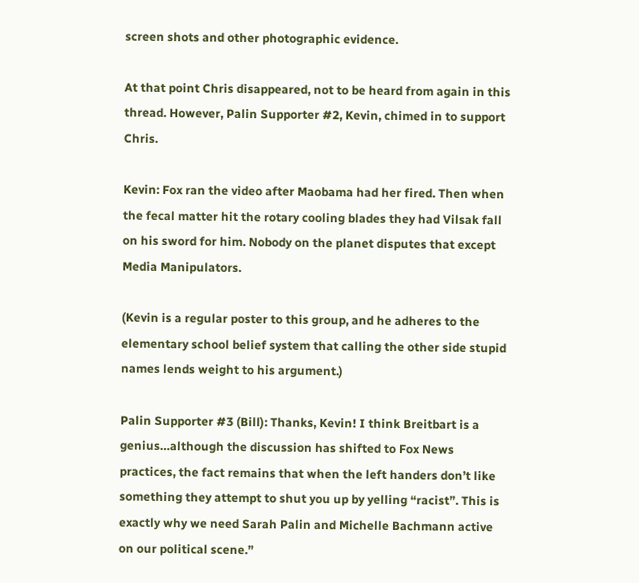screen shots and other photographic evidence.

At that point Chris disappeared, not to be heard from again in this thread. However, Palin Supporter #2, Kevin, chimed in to support Chris.

Kevin: Fox ran the video after Maobama had her fired. Then when the fecal matter hit the rotary cooling blades they had Vilsak fall on his sword for him. Nobody on the planet disputes that except Media Manipulators.

(Kevin is a regular poster to this group, and he adheres to the elementary school belief system that calling the other side stupid names lends weight to his argument.)

Palin Supporter #3 (Bill): Thanks, Kevin! I think Breitbart is a genius…although the discussion has shifted to Fox News practices, the fact remains that when the left handers don’t like something they attempt to shut you up by yelling “racist”. This is exactly why we need Sarah Palin and Michelle Bachmann active on our political scene.”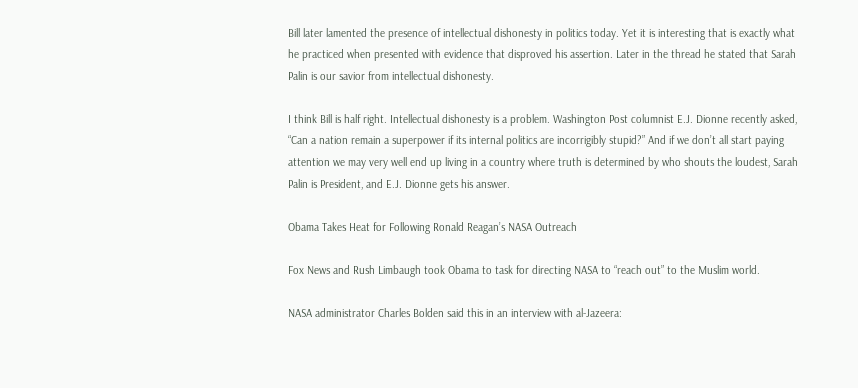Bill later lamented the presence of intellectual dishonesty in politics today. Yet it is interesting that is exactly what he practiced when presented with evidence that disproved his assertion. Later in the thread he stated that Sarah Palin is our savior from intellectual dishonesty.

I think Bill is half right. Intellectual dishonesty is a problem. Washington Post columnist E.J. Dionne recently asked, “Can a nation remain a superpower if its internal politics are incorrigibly stupid?” And if we don’t all start paying attention we may very well end up living in a country where truth is determined by who shouts the loudest, Sarah Palin is President, and E.J. Dionne gets his answer.

Obama Takes Heat for Following Ronald Reagan’s NASA Outreach

Fox News and Rush Limbaugh took Obama to task for directing NASA to “reach out” to the Muslim world.

NASA administrator Charles Bolden said this in an interview with al-Jazeera: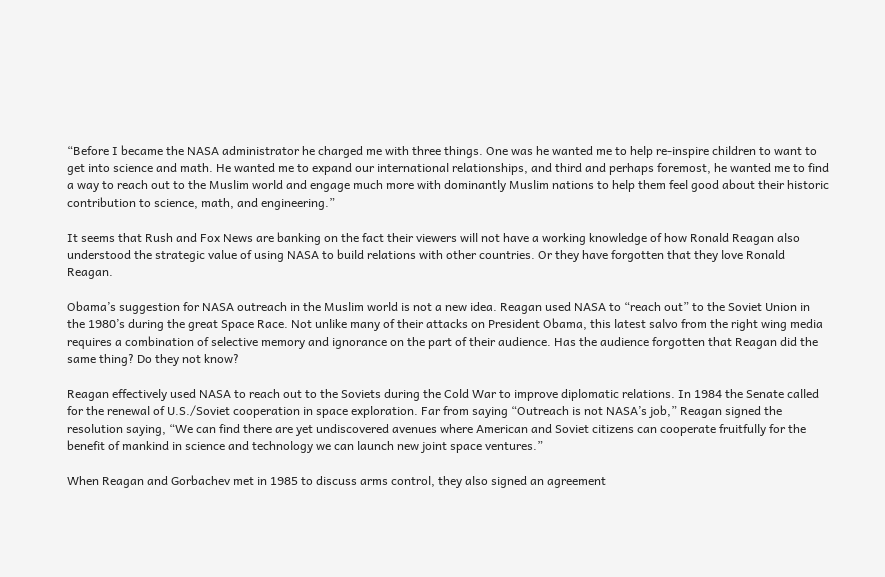“Before I became the NASA administrator he charged me with three things. One was he wanted me to help re-inspire children to want to get into science and math. He wanted me to expand our international relationships, and third and perhaps foremost, he wanted me to find a way to reach out to the Muslim world and engage much more with dominantly Muslim nations to help them feel good about their historic contribution to science, math, and engineering.”

It seems that Rush and Fox News are banking on the fact their viewers will not have a working knowledge of how Ronald Reagan also understood the strategic value of using NASA to build relations with other countries. Or they have forgotten that they love Ronald Reagan.

Obama’s suggestion for NASA outreach in the Muslim world is not a new idea. Reagan used NASA to “reach out” to the Soviet Union in the 1980’s during the great Space Race. Not unlike many of their attacks on President Obama, this latest salvo from the right wing media requires a combination of selective memory and ignorance on the part of their audience. Has the audience forgotten that Reagan did the same thing? Do they not know?

Reagan effectively used NASA to reach out to the Soviets during the Cold War to improve diplomatic relations. In 1984 the Senate called for the renewal of U.S./Soviet cooperation in space exploration. Far from saying “Outreach is not NASA’s job,” Reagan signed the resolution saying, “We can find there are yet undiscovered avenues where American and Soviet citizens can cooperate fruitfully for the benefit of mankind in science and technology we can launch new joint space ventures.”

When Reagan and Gorbachev met in 1985 to discuss arms control, they also signed an agreement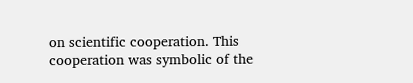on scientific cooperation. This cooperation was symbolic of the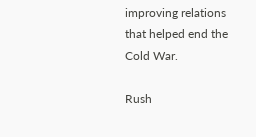improving relations that helped end the Cold War.

Rush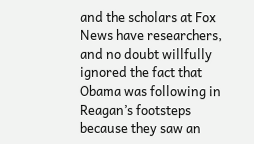and the scholars at Fox News have researchers, and no doubt willfully ignored the fact that Obama was following in Reagan’s footsteps because they saw an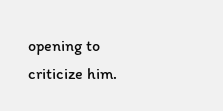opening to criticize him.